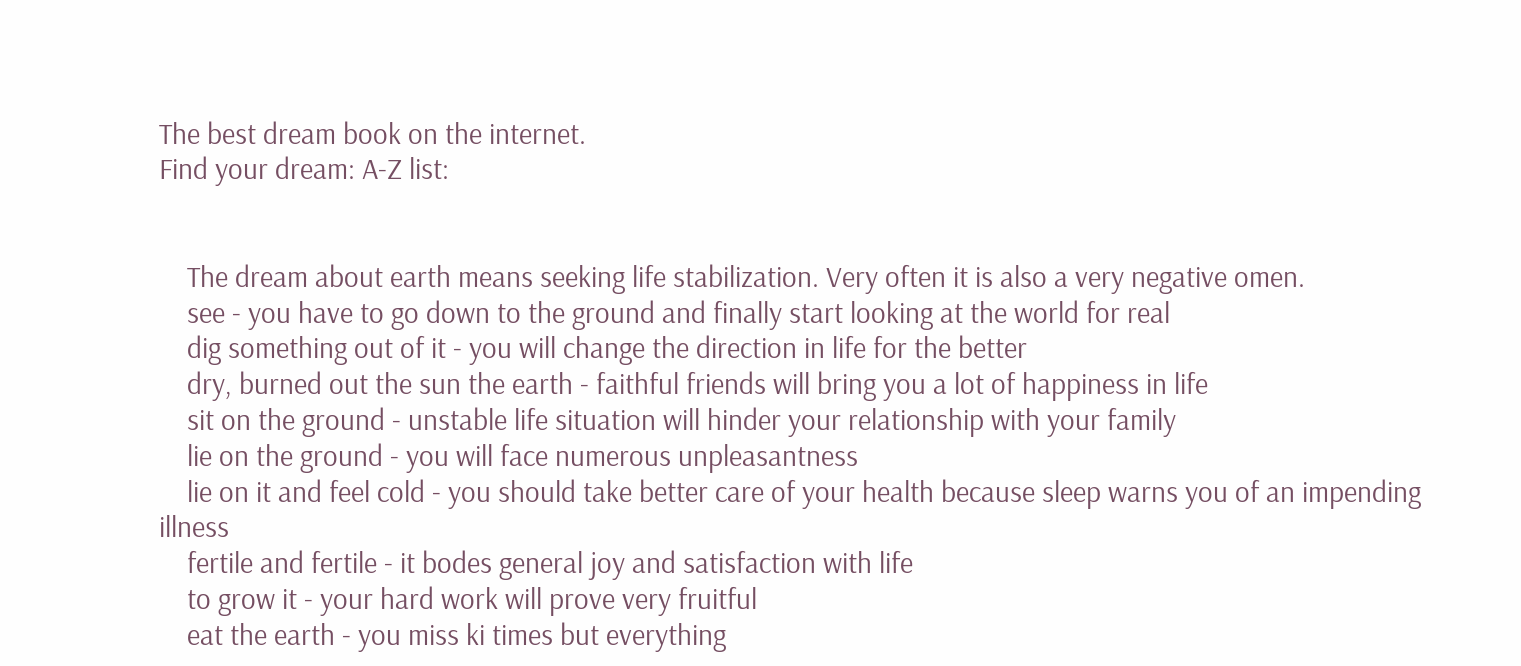The best dream book on the internet.
Find your dream: A-Z list:


    The dream about earth means seeking life stabilization. Very often it is also a very negative omen.
    see - you have to go down to the ground and finally start looking at the world for real
    dig something out of it - you will change the direction in life for the better
    dry, burned out the sun the earth - faithful friends will bring you a lot of happiness in life
    sit on the ground - unstable life situation will hinder your relationship with your family
    lie on the ground - you will face numerous unpleasantness
    lie on it and feel cold - you should take better care of your health because sleep warns you of an impending illness
    fertile and fertile - it bodes general joy and satisfaction with life
    to grow it - your hard work will prove very fruitful
    eat the earth - you miss ki times but everything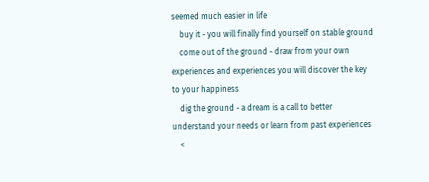seemed much easier in life
    buy it - you will finally find yourself on stable ground
    come out of the ground - draw from your own experiences and experiences you will discover the key to your happiness
    dig the ground - a dream is a call to better understand your needs or learn from past experiences
    <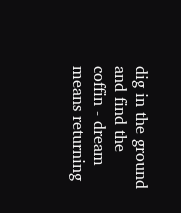dig in the ground and find the coffin - dream means returning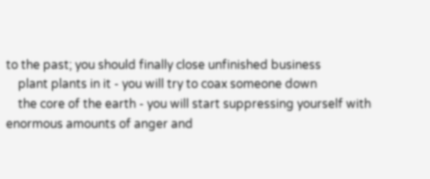to the past; you should finally close unfinished business
    plant plants in it - you will try to coax someone down
    the core of the earth - you will start suppressing yourself with enormous amounts of anger and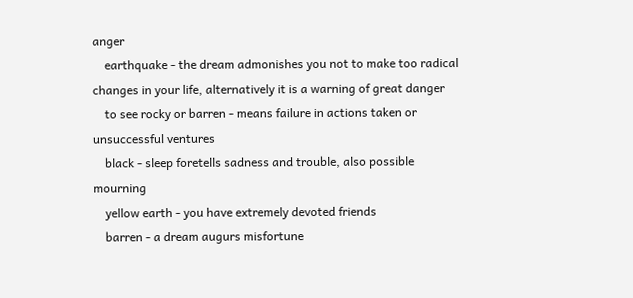anger
    earthquake - the dream admonishes you not to make too radical changes in your life, alternatively it is a warning of great danger
    to see rocky or barren - means failure in actions taken or unsuccessful ventures
    black - sleep foretells sadness and trouble, also possible mourning
    yellow earth - you have extremely devoted friends
    barren - a dream augurs misfortune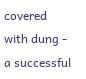covered with dung - a successful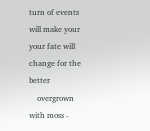turn of events will make your your fate will change for the better
    overgrown with moss -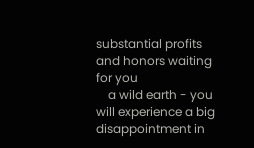substantial profits and honors waiting for you
    a wild earth - you will experience a big disappointment in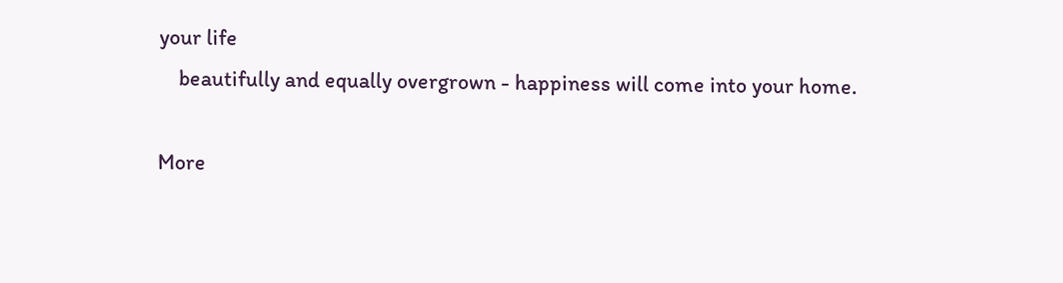your life
    beautifully and equally overgrown - happiness will come into your home.

More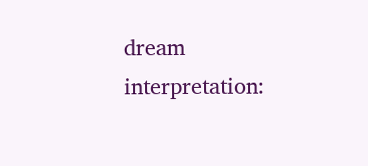dream interpretation: